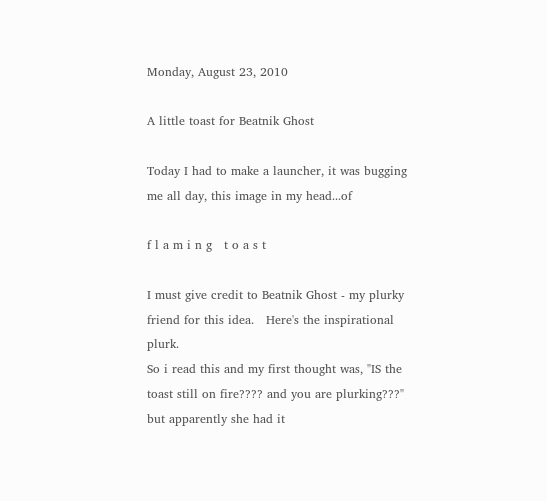Monday, August 23, 2010

A little toast for Beatnik Ghost

Today I had to make a launcher, it was bugging me all day, this image in my head...of

f l a m i n g   t o a s t

I must give credit to Beatnik Ghost - my plurky friend for this idea.   Here's the inspirational plurk.
So i read this and my first thought was, "IS the toast still on fire???? and you are plurking???" but apparently she had it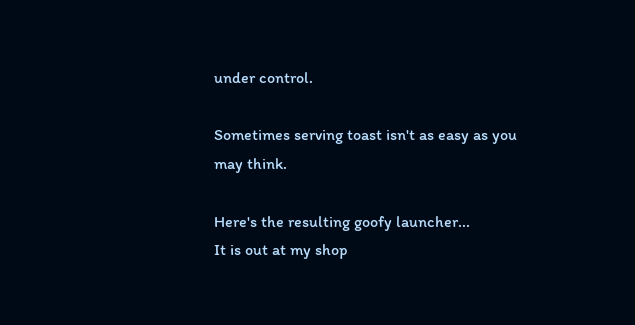under control.

Sometimes serving toast isn't as easy as you may think.

Here's the resulting goofy launcher...
It is out at my shop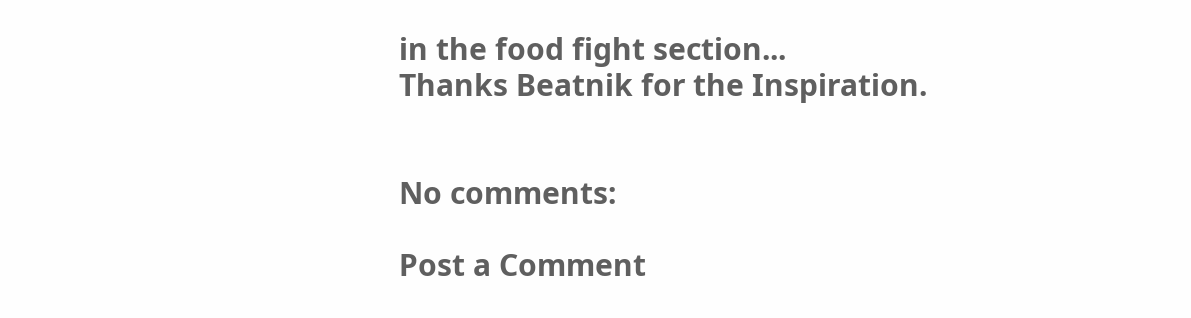in the food fight section...
Thanks Beatnik for the Inspiration.


No comments:

Post a Comment